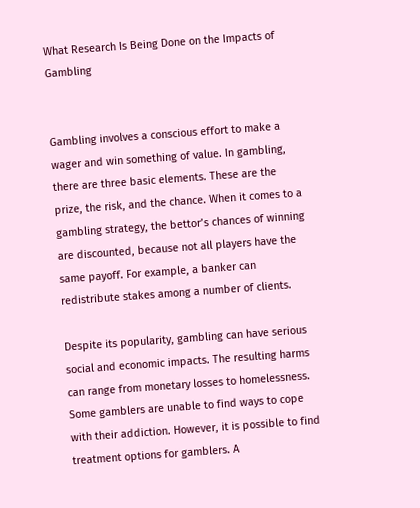What Research Is Being Done on the Impacts of Gambling


Gambling involves a conscious effort to make a wager and win something of value. In gambling, there are three basic elements. These are the prize, the risk, and the chance. When it comes to a gambling strategy, the bettor’s chances of winning are discounted, because not all players have the same payoff. For example, a banker can redistribute stakes among a number of clients.

Despite its popularity, gambling can have serious social and economic impacts. The resulting harms can range from monetary losses to homelessness. Some gamblers are unable to find ways to cope with their addiction. However, it is possible to find treatment options for gamblers. A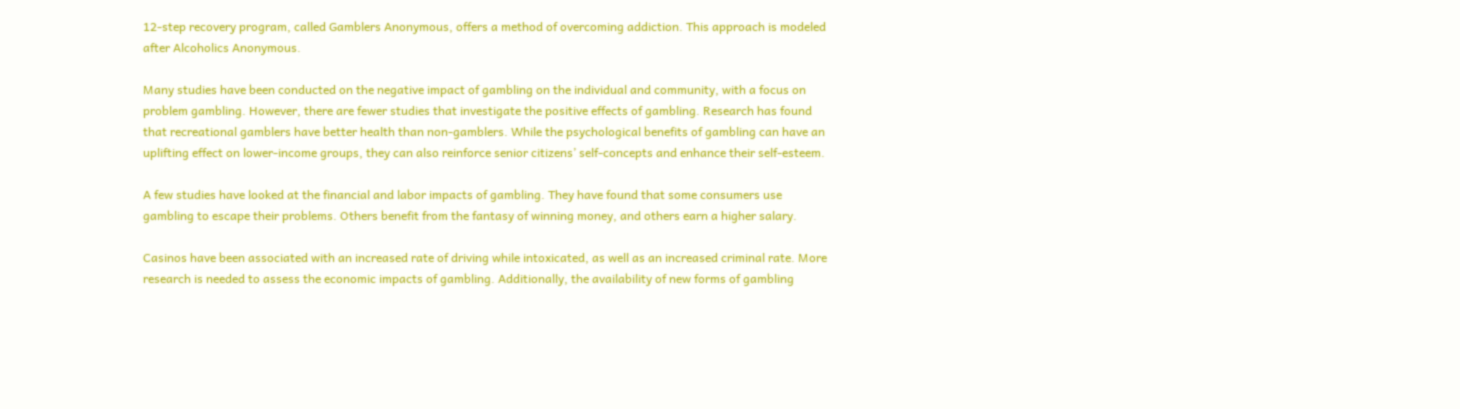12-step recovery program, called Gamblers Anonymous, offers a method of overcoming addiction. This approach is modeled after Alcoholics Anonymous.

Many studies have been conducted on the negative impact of gambling on the individual and community, with a focus on problem gambling. However, there are fewer studies that investigate the positive effects of gambling. Research has found that recreational gamblers have better health than non-gamblers. While the psychological benefits of gambling can have an uplifting effect on lower-income groups, they can also reinforce senior citizens’ self-concepts and enhance their self-esteem.

A few studies have looked at the financial and labor impacts of gambling. They have found that some consumers use gambling to escape their problems. Others benefit from the fantasy of winning money, and others earn a higher salary.

Casinos have been associated with an increased rate of driving while intoxicated, as well as an increased criminal rate. More research is needed to assess the economic impacts of gambling. Additionally, the availability of new forms of gambling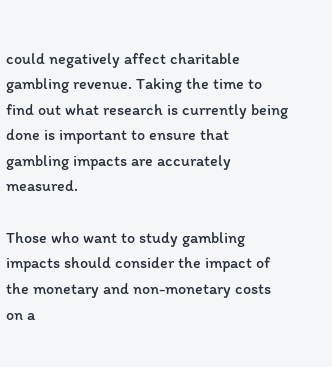could negatively affect charitable gambling revenue. Taking the time to find out what research is currently being done is important to ensure that gambling impacts are accurately measured.

Those who want to study gambling impacts should consider the impact of the monetary and non-monetary costs on a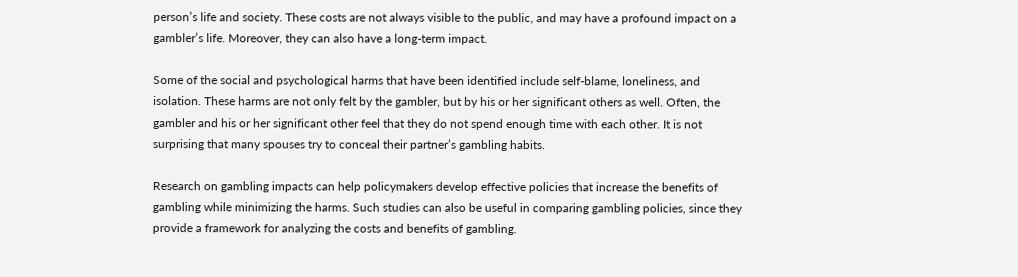person’s life and society. These costs are not always visible to the public, and may have a profound impact on a gambler’s life. Moreover, they can also have a long-term impact.

Some of the social and psychological harms that have been identified include self-blame, loneliness, and isolation. These harms are not only felt by the gambler, but by his or her significant others as well. Often, the gambler and his or her significant other feel that they do not spend enough time with each other. It is not surprising that many spouses try to conceal their partner’s gambling habits.

Research on gambling impacts can help policymakers develop effective policies that increase the benefits of gambling while minimizing the harms. Such studies can also be useful in comparing gambling policies, since they provide a framework for analyzing the costs and benefits of gambling.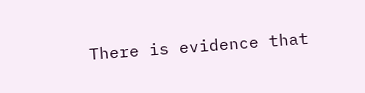There is evidence that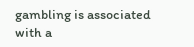gambling is associated with a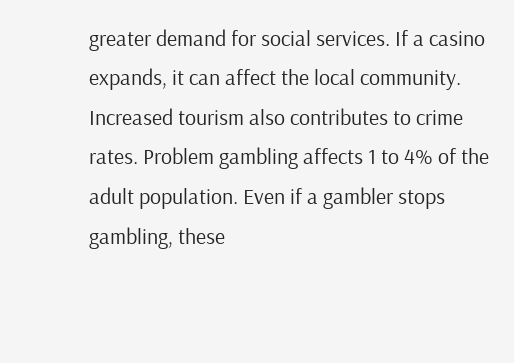greater demand for social services. If a casino expands, it can affect the local community. Increased tourism also contributes to crime rates. Problem gambling affects 1 to 4% of the adult population. Even if a gambler stops gambling, these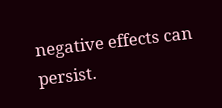negative effects can persist.